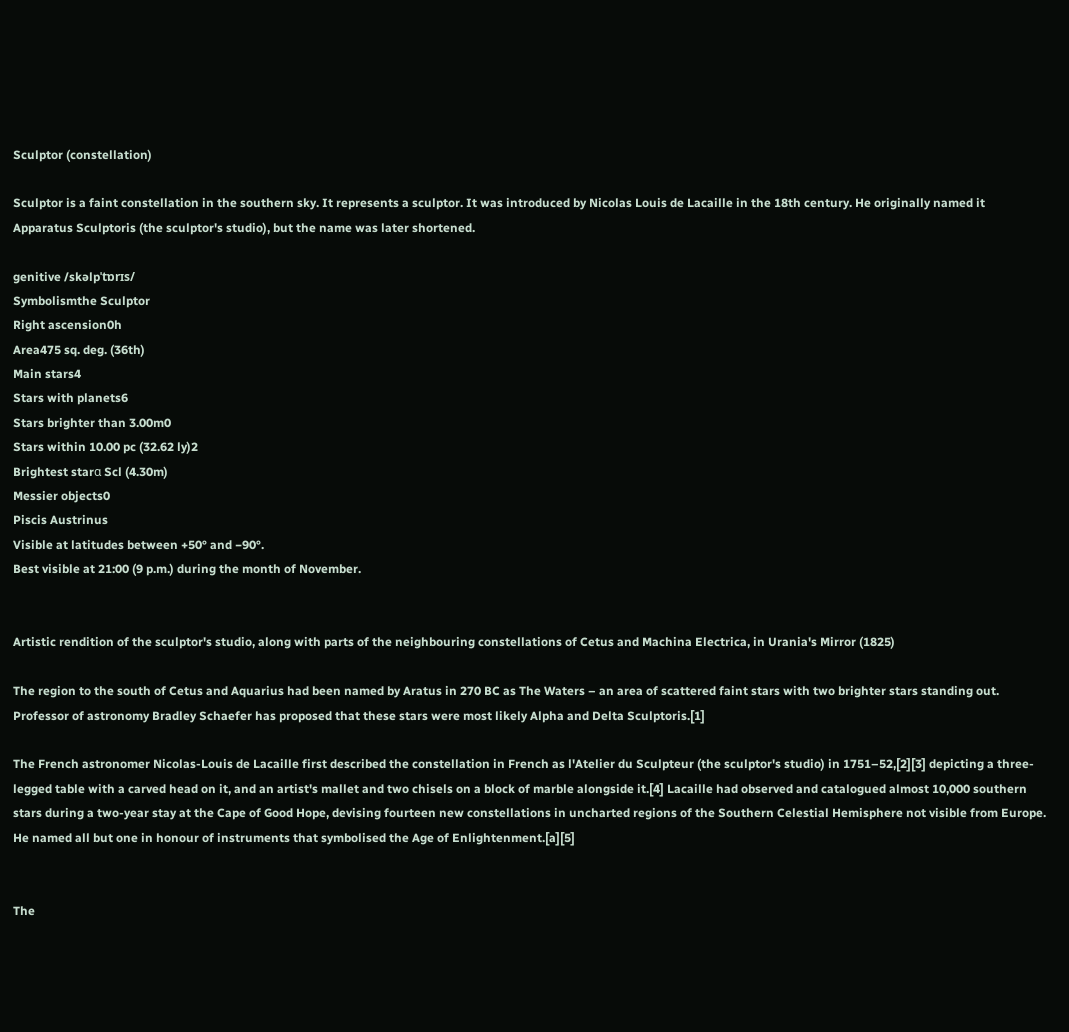Sculptor (constellation)

Sculptor is a faint constellation in the southern sky. It represents a sculptor. It was introduced by Nicolas Louis de Lacaille in the 18th century. He originally named it Apparatus Sculptoris (the sculptor's studio), but the name was later shortened.

genitive /skəlpˈtɒrɪs/
Symbolismthe Sculptor
Right ascension0h
Area475 sq. deg. (36th)
Main stars4
Stars with planets6
Stars brighter than 3.00m0
Stars within 10.00 pc (32.62 ly)2
Brightest starα Scl (4.30m)
Messier objects0
Piscis Austrinus
Visible at latitudes between +50° and −90°.
Best visible at 21:00 (9 p.m.) during the month of November.


Artistic rendition of the sculptor's studio, along with parts of the neighbouring constellations of Cetus and Machina Electrica, in Urania's Mirror (1825)

The region to the south of Cetus and Aquarius had been named by Aratus in 270 BC as The Waters – an area of scattered faint stars with two brighter stars standing out. Professor of astronomy Bradley Schaefer has proposed that these stars were most likely Alpha and Delta Sculptoris.[1]

The French astronomer Nicolas-Louis de Lacaille first described the constellation in French as l'Atelier du Sculpteur (the sculptor's studio) in 1751–52,[2][3] depicting a three-legged table with a carved head on it, and an artist's mallet and two chisels on a block of marble alongside it.[4] Lacaille had observed and catalogued almost 10,000 southern stars during a two-year stay at the Cape of Good Hope, devising fourteen new constellations in uncharted regions of the Southern Celestial Hemisphere not visible from Europe. He named all but one in honour of instruments that symbolised the Age of Enlightenment.[a][5]


The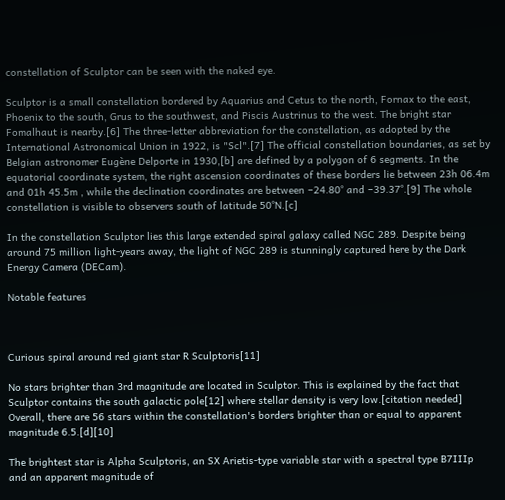constellation of Sculptor can be seen with the naked eye.

Sculptor is a small constellation bordered by Aquarius and Cetus to the north, Fornax to the east, Phoenix to the south, Grus to the southwest, and Piscis Austrinus to the west. The bright star Fomalhaut is nearby.[6] The three-letter abbreviation for the constellation, as adopted by the International Astronomical Union in 1922, is "Scl".[7] The official constellation boundaries, as set by Belgian astronomer Eugène Delporte in 1930,[b] are defined by a polygon of 6 segments. In the equatorial coordinate system, the right ascension coordinates of these borders lie between 23h 06.4m and 01h 45.5m , while the declination coordinates are between −24.80° and −39.37°.[9] The whole constellation is visible to observers south of latitude 50°N.[c]

In the constellation Sculptor lies this large extended spiral galaxy called NGC 289. Despite being around 75 million light-years away, the light of NGC 289 is stunningly captured here by the Dark Energy Camera (DECam).

Notable features



Curious spiral around red giant star R Sculptoris[11]

No stars brighter than 3rd magnitude are located in Sculptor. This is explained by the fact that Sculptor contains the south galactic pole[12] where stellar density is very low.[citation needed] Overall, there are 56 stars within the constellation's borders brighter than or equal to apparent magnitude 6.5.[d][10]

The brightest star is Alpha Sculptoris, an SX Arietis-type variable star with a spectral type B7IIIp and an apparent magnitude of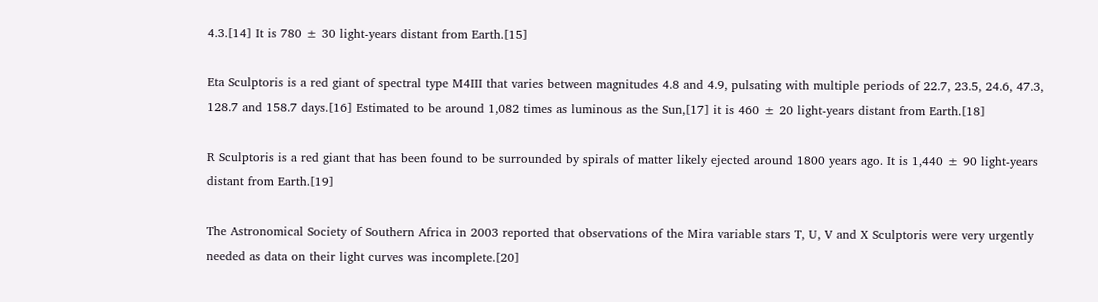4.3.[14] It is 780 ± 30 light-years distant from Earth.[15]

Eta Sculptoris is a red giant of spectral type M4III that varies between magnitudes 4.8 and 4.9, pulsating with multiple periods of 22.7, 23.5, 24.6, 47.3, 128.7 and 158.7 days.[16] Estimated to be around 1,082 times as luminous as the Sun,[17] it is 460 ± 20 light-years distant from Earth.[18]

R Sculptoris is a red giant that has been found to be surrounded by spirals of matter likely ejected around 1800 years ago. It is 1,440 ± 90 light-years distant from Earth.[19]

The Astronomical Society of Southern Africa in 2003 reported that observations of the Mira variable stars T, U, V and X Sculptoris were very urgently needed as data on their light curves was incomplete.[20]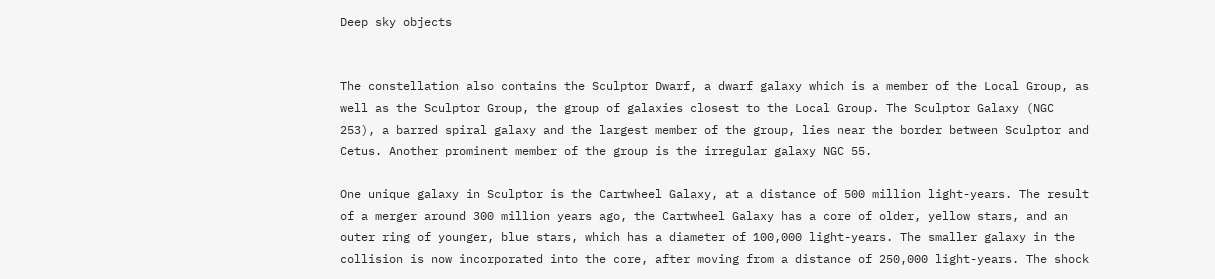Deep sky objects


The constellation also contains the Sculptor Dwarf, a dwarf galaxy which is a member of the Local Group, as well as the Sculptor Group, the group of galaxies closest to the Local Group. The Sculptor Galaxy (NGC 253), a barred spiral galaxy and the largest member of the group, lies near the border between Sculptor and Cetus. Another prominent member of the group is the irregular galaxy NGC 55.

One unique galaxy in Sculptor is the Cartwheel Galaxy, at a distance of 500 million light-years. The result of a merger around 300 million years ago, the Cartwheel Galaxy has a core of older, yellow stars, and an outer ring of younger, blue stars, which has a diameter of 100,000 light-years. The smaller galaxy in the collision is now incorporated into the core, after moving from a distance of 250,000 light-years. The shock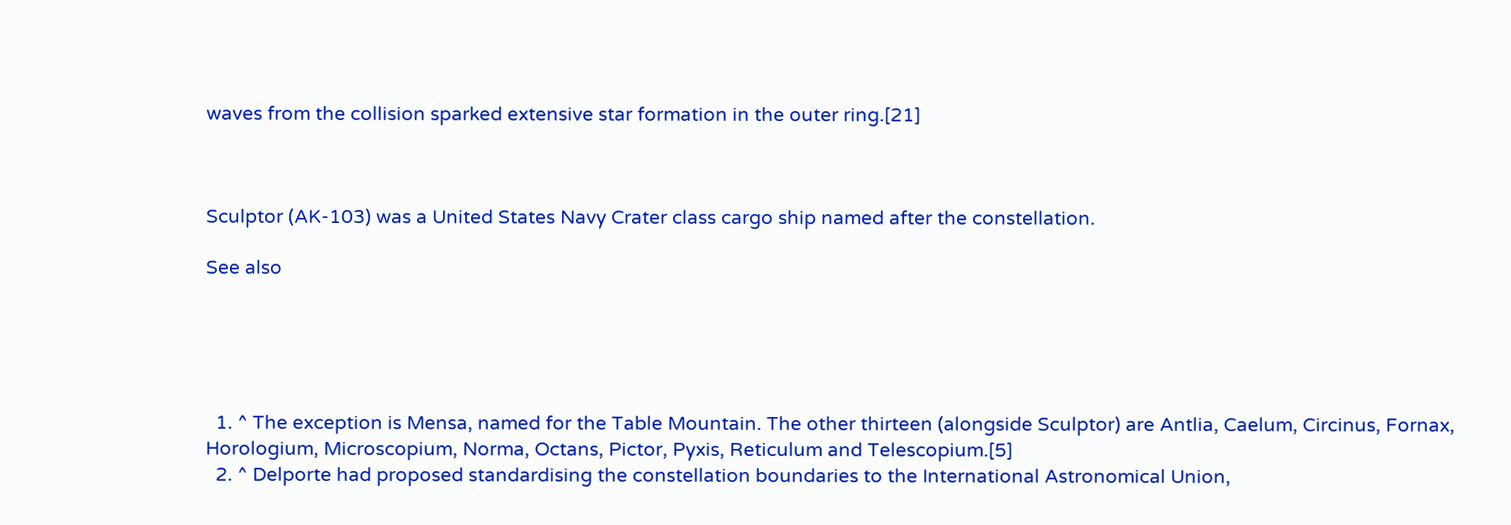waves from the collision sparked extensive star formation in the outer ring.[21]



Sculptor (AK-103) was a United States Navy Crater class cargo ship named after the constellation.

See also





  1. ^ The exception is Mensa, named for the Table Mountain. The other thirteen (alongside Sculptor) are Antlia, Caelum, Circinus, Fornax, Horologium, Microscopium, Norma, Octans, Pictor, Pyxis, Reticulum and Telescopium.[5]
  2. ^ Delporte had proposed standardising the constellation boundaries to the International Astronomical Union,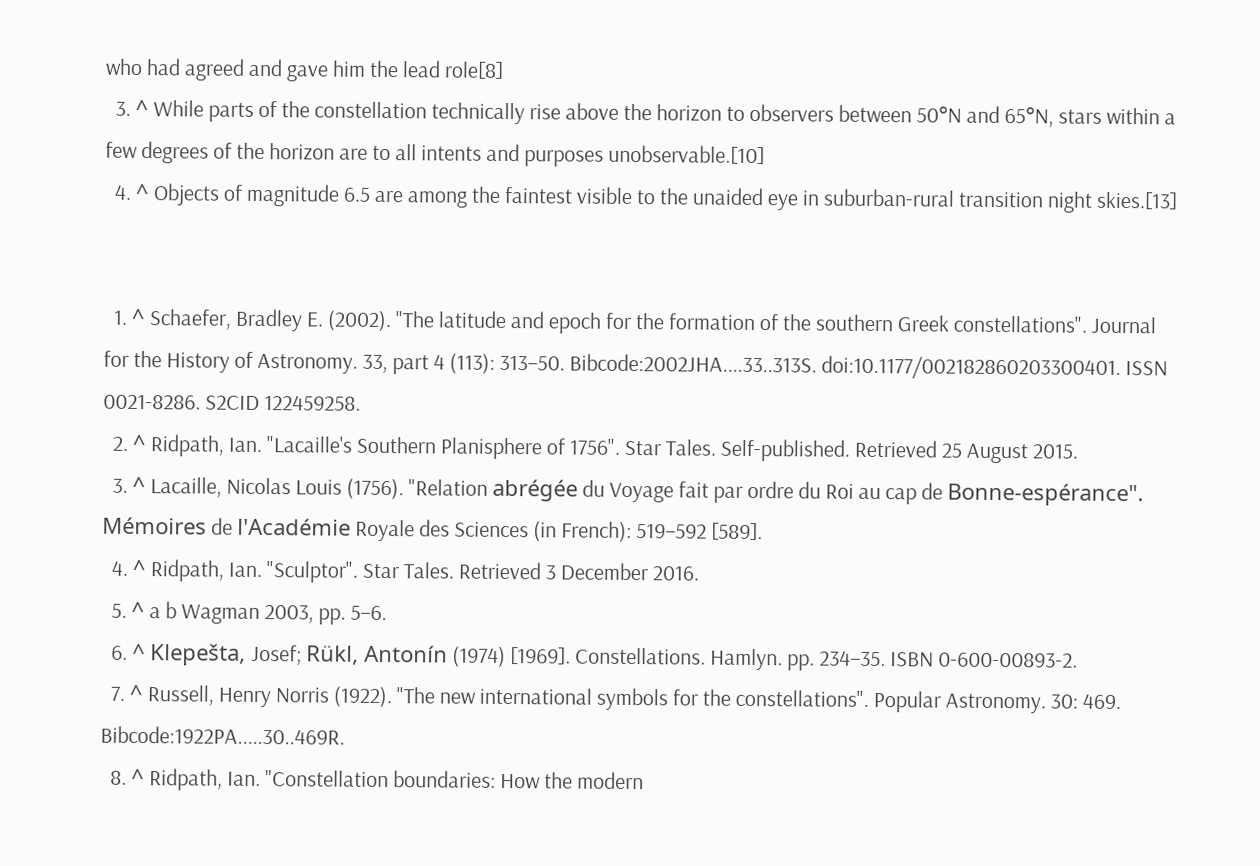who had agreed and gave him the lead role[8]
  3. ^ While parts of the constellation technically rise above the horizon to observers between 50°N and 65°N, stars within a few degrees of the horizon are to all intents and purposes unobservable.[10]
  4. ^ Objects of magnitude 6.5 are among the faintest visible to the unaided eye in suburban-rural transition night skies.[13]


  1. ^ Schaefer, Bradley E. (2002). "The latitude and epoch for the formation of the southern Greek constellations". Journal for the History of Astronomy. 33, part 4 (113): 313–50. Bibcode:2002JHA....33..313S. doi:10.1177/002182860203300401. ISSN 0021-8286. S2CID 122459258.
  2. ^ Ridpath, Ian. "Lacaille's Southern Planisphere of 1756". Star Tales. Self-published. Retrieved 25 August 2015.
  3. ^ Lacaille, Nicolas Louis (1756). "Relation abrégée du Voyage fait par ordre du Roi au cap de Bonne-espérance". Mémoires de l'Académie Royale des Sciences (in French): 519–592 [589].
  4. ^ Ridpath, Ian. "Sculptor". Star Tales. Retrieved 3 December 2016.
  5. ^ a b Wagman 2003, pp. 5–6.
  6. ^ Klepešta, Josef; Rükl, Antonín (1974) [1969]. Constellations. Hamlyn. pp. 234–35. ISBN 0-600-00893-2.
  7. ^ Russell, Henry Norris (1922). "The new international symbols for the constellations". Popular Astronomy. 30: 469. Bibcode:1922PA.....30..469R.
  8. ^ Ridpath, Ian. "Constellation boundaries: How the modern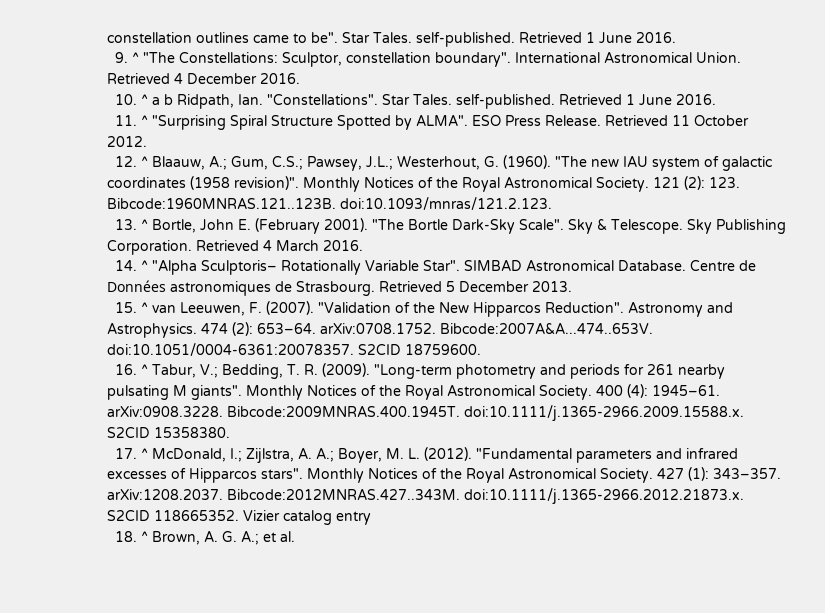constellation outlines came to be". Star Tales. self-published. Retrieved 1 June 2016.
  9. ^ "The Constellations: Sculptor, constellation boundary". International Astronomical Union. Retrieved 4 December 2016.
  10. ^ a b Ridpath, Ian. "Constellations". Star Tales. self-published. Retrieved 1 June 2016.
  11. ^ "Surprising Spiral Structure Spotted by ALMA". ESO Press Release. Retrieved 11 October 2012.
  12. ^ Blaauw, A.; Gum, C.S.; Pawsey, J.L.; Westerhout, G. (1960). "The new IAU system of galactic coordinates (1958 revision)". Monthly Notices of the Royal Astronomical Society. 121 (2): 123. Bibcode:1960MNRAS.121..123B. doi:10.1093/mnras/121.2.123.
  13. ^ Bortle, John E. (February 2001). "The Bortle Dark-Sky Scale". Sky & Telescope. Sky Publishing Corporation. Retrieved 4 March 2016.
  14. ^ "Alpha Sculptoris– Rotationally Variable Star". SIMBAD Astronomical Database. Centre de Données astronomiques de Strasbourg. Retrieved 5 December 2013.
  15. ^ van Leeuwen, F. (2007). "Validation of the New Hipparcos Reduction". Astronomy and Astrophysics. 474 (2): 653–64. arXiv:0708.1752. Bibcode:2007A&A...474..653V. doi:10.1051/0004-6361:20078357. S2CID 18759600.
  16. ^ Tabur, V.; Bedding, T. R. (2009). "Long-term photometry and periods for 261 nearby pulsating M giants". Monthly Notices of the Royal Astronomical Society. 400 (4): 1945–61. arXiv:0908.3228. Bibcode:2009MNRAS.400.1945T. doi:10.1111/j.1365-2966.2009.15588.x. S2CID 15358380.
  17. ^ McDonald, I.; Zijlstra, A. A.; Boyer, M. L. (2012). "Fundamental parameters and infrared excesses of Hipparcos stars". Monthly Notices of the Royal Astronomical Society. 427 (1): 343–357. arXiv:1208.2037. Bibcode:2012MNRAS.427..343M. doi:10.1111/j.1365-2966.2012.21873.x. S2CID 118665352. Vizier catalog entry
  18. ^ Brown, A. G. A.; et al.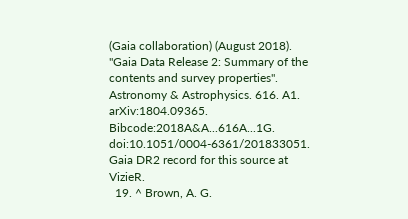(Gaia collaboration) (August 2018). "Gaia Data Release 2: Summary of the contents and survey properties". Astronomy & Astrophysics. 616. A1. arXiv:1804.09365. Bibcode:2018A&A...616A...1G. doi:10.1051/0004-6361/201833051. Gaia DR2 record for this source at VizieR.
  19. ^ Brown, A. G.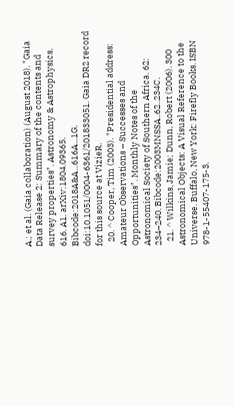A.; et al. (Gaia collaboration) (August 2018). "Gaia Data Release 2: Summary of the contents and survey properties". Astronomy & Astrophysics. 616. A1. arXiv:1804.09365. Bibcode:2018A&A...616A...1G. doi:10.1051/0004-6361/201833051. Gaia DR2 record for this source at VizieR.
  20. ^ Cooper, Tim (2003). "Presidential address: Amateur Observations – Successes and Opportunities". Monthly Notes of the Astronomical Society of Southern Africa. 62: 234–240. Bibcode:2003MNSSA..62..234C.
  21. ^ Wilkins, Jamie; Dunn, Robert (2006). 300 Astronomical Objects: A Visual Reference to the Universe. Buffalo, New York: Firefly Books. ISBN 978-1-55407-175-3.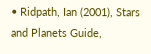• Ridpath, Ian (2001), Stars and Planets Guide,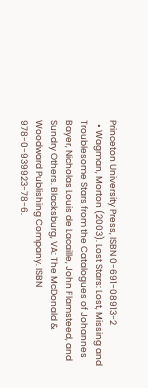Princeton University Press, ISBN 0-691-08913-2
  • Wagman, Morton (2003). Lost Stars: Lost, Missing and Troublesome Stars from the Catalogues of Johannes Bayer, Nicholas Louis de Lacaille, John Flamsteed, and Sundry Others. Blacksburg, VA: The McDonald & Woodward Publishing Company. ISBN 978-0-939923-78-6.